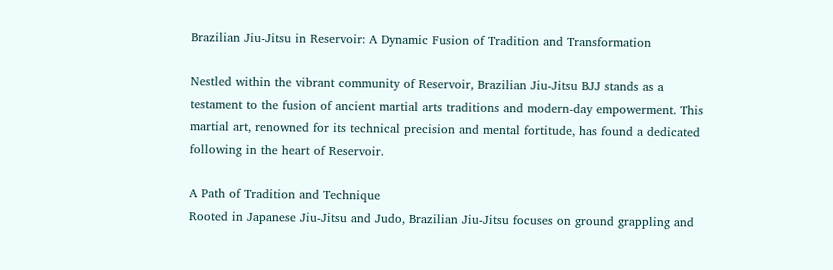Brazilian Jiu-Jitsu in Reservoir: A Dynamic Fusion of Tradition and Transformation

Nestled within the vibrant community of Reservoir, Brazilian Jiu-Jitsu BJJ stands as a testament to the fusion of ancient martial arts traditions and modern-day empowerment. This martial art, renowned for its technical precision and mental fortitude, has found a dedicated following in the heart of Reservoir.

A Path of Tradition and Technique
Rooted in Japanese Jiu-Jitsu and Judo, Brazilian Jiu-Jitsu focuses on ground grappling and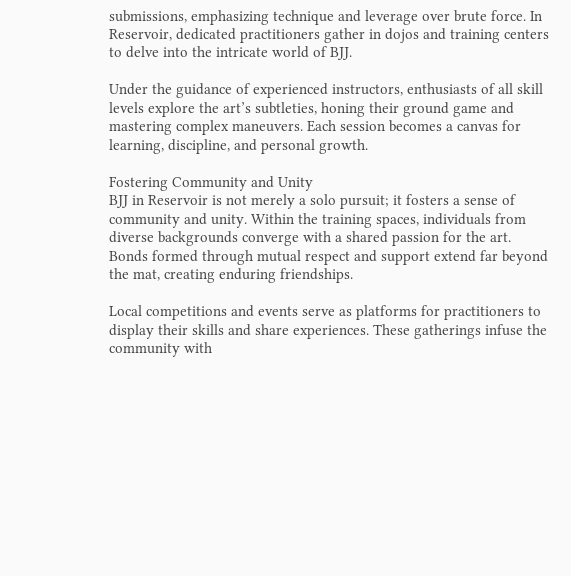submissions, emphasizing technique and leverage over brute force. In Reservoir, dedicated practitioners gather in dojos and training centers to delve into the intricate world of BJJ.

Under the guidance of experienced instructors, enthusiasts of all skill levels explore the art’s subtleties, honing their ground game and mastering complex maneuvers. Each session becomes a canvas for learning, discipline, and personal growth.

Fostering Community and Unity
BJJ in Reservoir is not merely a solo pursuit; it fosters a sense of community and unity. Within the training spaces, individuals from diverse backgrounds converge with a shared passion for the art. Bonds formed through mutual respect and support extend far beyond the mat, creating enduring friendships.

Local competitions and events serve as platforms for practitioners to display their skills and share experiences. These gatherings infuse the community with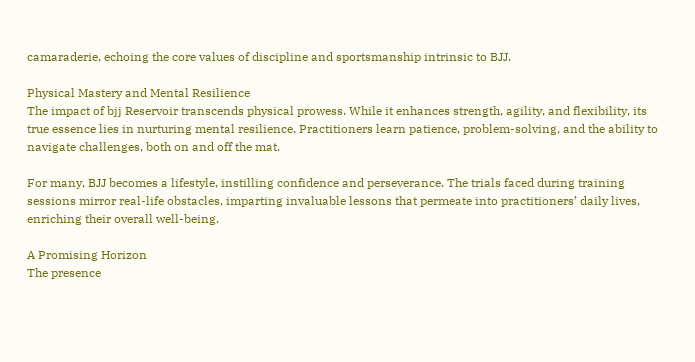camaraderie, echoing the core values of discipline and sportsmanship intrinsic to BJJ.

Physical Mastery and Mental Resilience
The impact of bjj Reservoir transcends physical prowess. While it enhances strength, agility, and flexibility, its true essence lies in nurturing mental resilience. Practitioners learn patience, problem-solving, and the ability to navigate challenges, both on and off the mat.

For many, BJJ becomes a lifestyle, instilling confidence and perseverance. The trials faced during training sessions mirror real-life obstacles, imparting invaluable lessons that permeate into practitioners’ daily lives, enriching their overall well-being.

A Promising Horizon
The presence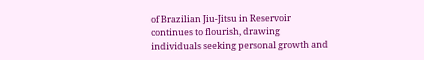of Brazilian Jiu-Jitsu in Reservoir continues to flourish, drawing individuals seeking personal growth and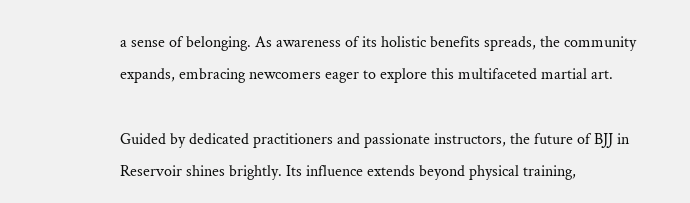a sense of belonging. As awareness of its holistic benefits spreads, the community expands, embracing newcomers eager to explore this multifaceted martial art.

Guided by dedicated practitioners and passionate instructors, the future of BJJ in Reservoir shines brightly. Its influence extends beyond physical training,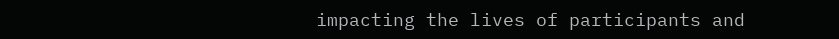impacting the lives of participants and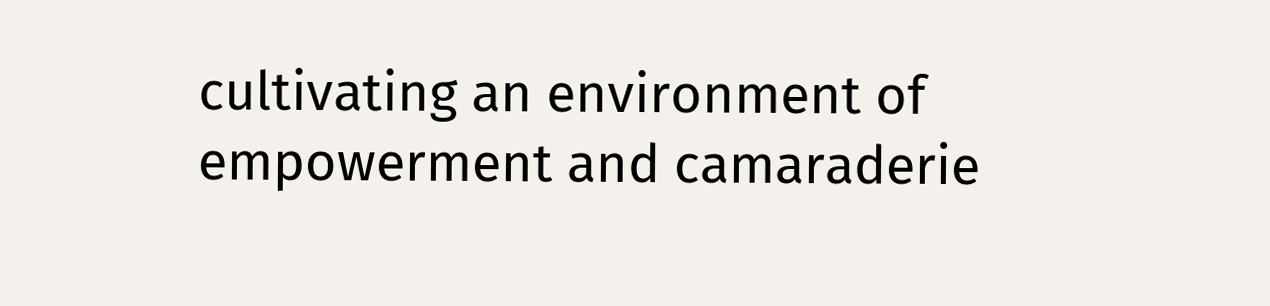cultivating an environment of empowerment and camaraderie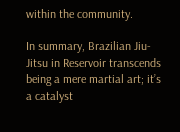within the community.

In summary, Brazilian Jiu-Jitsu in Reservoir transcends being a mere martial art; it’s a catalyst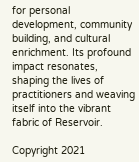for personal development, community building, and cultural enrichment. Its profound impact resonates, shaping the lives of practitioners and weaving itself into the vibrant fabric of Reservoir.

Copyright 2021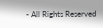- All Rights Reserved